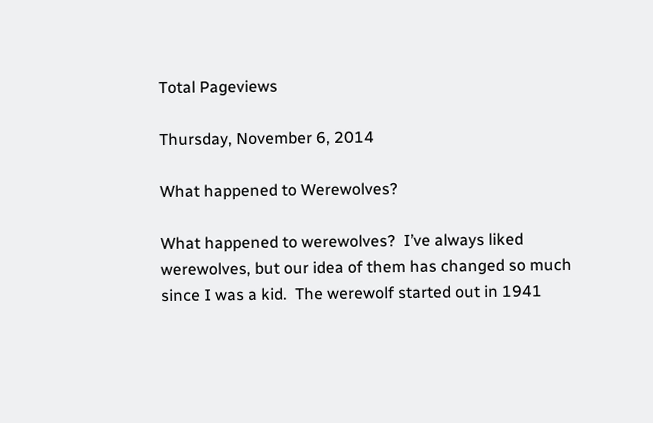Total Pageviews

Thursday, November 6, 2014

What happened to Werewolves?

What happened to werewolves?  I’ve always liked werewolves, but our idea of them has changed so much since I was a kid.  The werewolf started out in 1941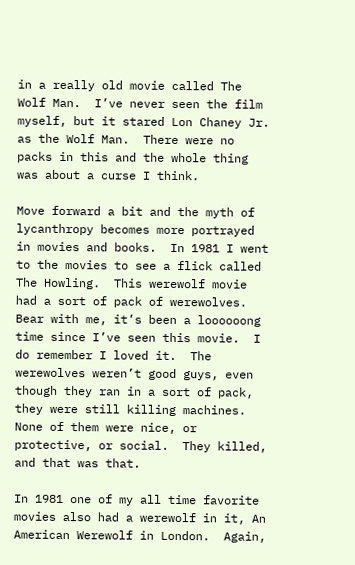in a really old movie called The Wolf Man.  I’ve never seen the film myself, but it stared Lon Chaney Jr. as the Wolf Man.  There were no packs in this and the whole thing was about a curse I think.

Move forward a bit and the myth of lycanthropy becomes more portrayed in movies and books.  In 1981 I went to the movies to see a flick called The Howling.  This werewolf movie had a sort of pack of werewolves.  Bear with me, it’s been a loooooong time since I’ve seen this movie.  I do remember I loved it.  The werewolves weren’t good guys, even though they ran in a sort of pack, they were still killing machines.  None of them were nice, or protective, or social.  They killed, and that was that.

In 1981 one of my all time favorite movies also had a werewolf in it, An American Werewolf in London.  Again,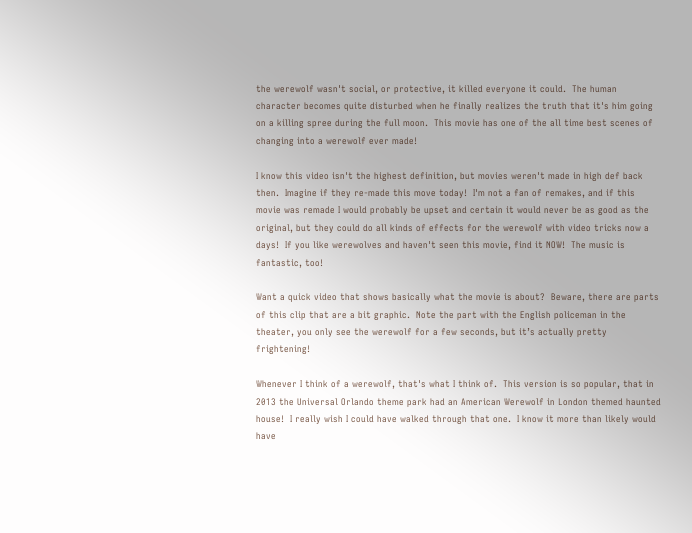the werewolf wasn't social, or protective, it killed everyone it could.  The human character becomes quite disturbed when he finally realizes the truth that it's him going on a killing spree during the full moon.  This movie has one of the all time best scenes of changing into a werewolf ever made!

I know this video isn't the highest definition, but movies weren't made in high def back then.  Imagine if they re-made this move today!  I'm not a fan of remakes, and if this movie was remade I would probably be upset and certain it would never be as good as the original, but they could do all kinds of effects for the werewolf with video tricks now a days!  If you like werewolves and haven't seen this movie, find it NOW!  The music is fantastic, too!

Want a quick video that shows basically what the movie is about?  Beware, there are parts of this clip that are a bit graphic.  Note the part with the English policeman in the theater, you only see the werewolf for a few seconds, but it’s actually pretty frightening!

Whenever I think of a werewolf, that's what I think of.  This version is so popular, that in 2013 the Universal Orlando theme park had an American Werewolf in London themed haunted house!  I really wish I could have walked through that one.  I know it more than likely would have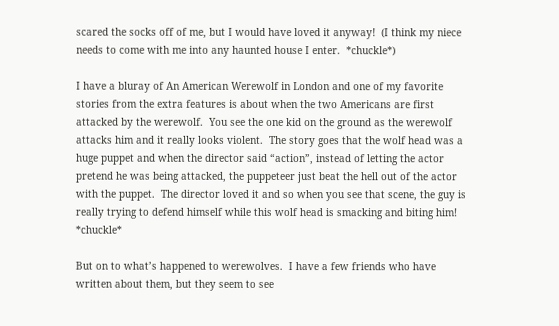scared the socks off of me, but I would have loved it anyway!  (I think my niece needs to come with me into any haunted house I enter.  *chuckle*)

I have a bluray of An American Werewolf in London and one of my favorite stories from the extra features is about when the two Americans are first attacked by the werewolf.  You see the one kid on the ground as the werewolf attacks him and it really looks violent.  The story goes that the wolf head was a huge puppet and when the director said “action”, instead of letting the actor pretend he was being attacked, the puppeteer just beat the hell out of the actor with the puppet.  The director loved it and so when you see that scene, the guy is really trying to defend himself while this wolf head is smacking and biting him!  *chuckle*

But on to what’s happened to werewolves.  I have a few friends who have written about them, but they seem to see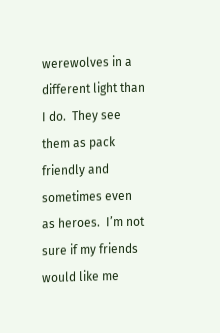werewolves in a different light than I do.  They see them as pack friendly and sometimes even as heroes.  I’m not sure if my friends would like me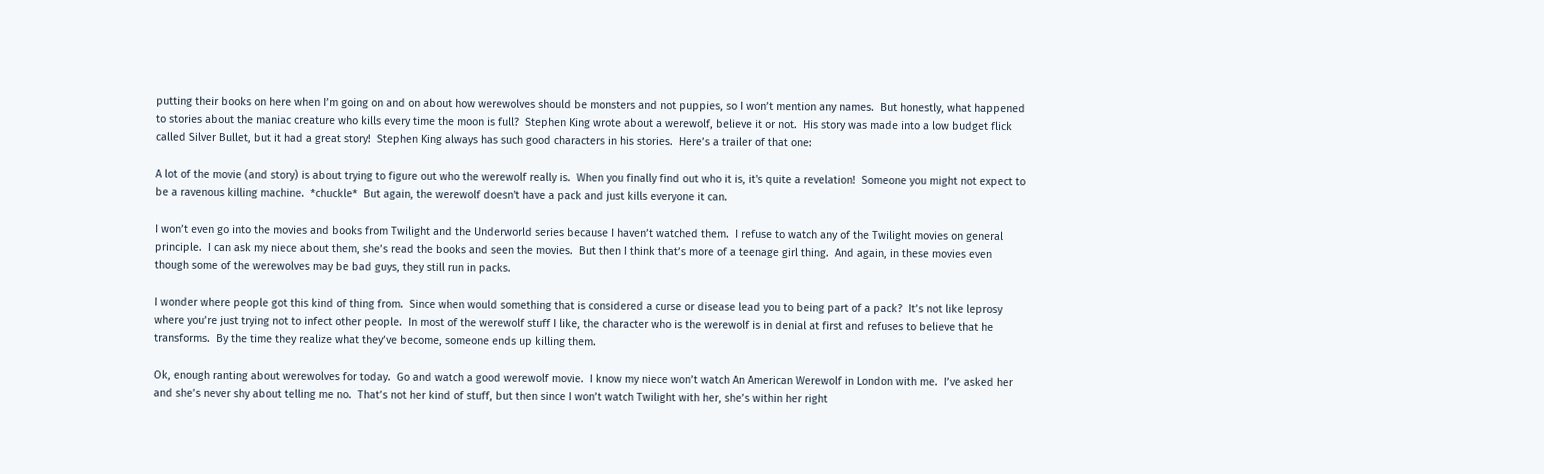putting their books on here when I’m going on and on about how werewolves should be monsters and not puppies, so I won’t mention any names.  But honestly, what happened to stories about the maniac creature who kills every time the moon is full?  Stephen King wrote about a werewolf, believe it or not.  His story was made into a low budget flick called Silver Bullet, but it had a great story!  Stephen King always has such good characters in his stories.  Here’s a trailer of that one:

A lot of the movie (and story) is about trying to figure out who the werewolf really is.  When you finally find out who it is, it's quite a revelation!  Someone you might not expect to be a ravenous killing machine.  *chuckle*  But again, the werewolf doesn't have a pack and just kills everyone it can.

I won’t even go into the movies and books from Twilight and the Underworld series because I haven’t watched them.  I refuse to watch any of the Twilight movies on general principle.  I can ask my niece about them, she’s read the books and seen the movies.  But then I think that’s more of a teenage girl thing.  And again, in these movies even though some of the werewolves may be bad guys, they still run in packs.

I wonder where people got this kind of thing from.  Since when would something that is considered a curse or disease lead you to being part of a pack?  It’s not like leprosy where you’re just trying not to infect other people.  In most of the werewolf stuff I like, the character who is the werewolf is in denial at first and refuses to believe that he transforms.  By the time they realize what they’ve become, someone ends up killing them.

Ok, enough ranting about werewolves for today.  Go and watch a good werewolf movie.  I know my niece won’t watch An American Werewolf in London with me.  I’ve asked her and she’s never shy about telling me no.  That’s not her kind of stuff, but then since I won’t watch Twilight with her, she’s within her right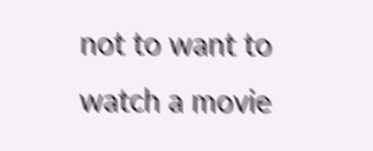not to want to watch a movie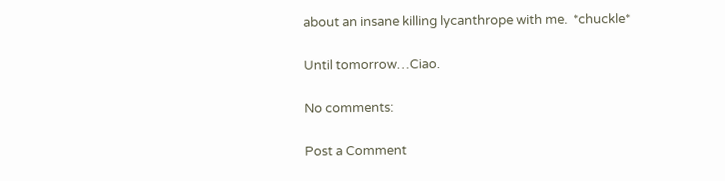about an insane killing lycanthrope with me.  *chuckle*

Until tomorrow…Ciao.

No comments:

Post a Comment